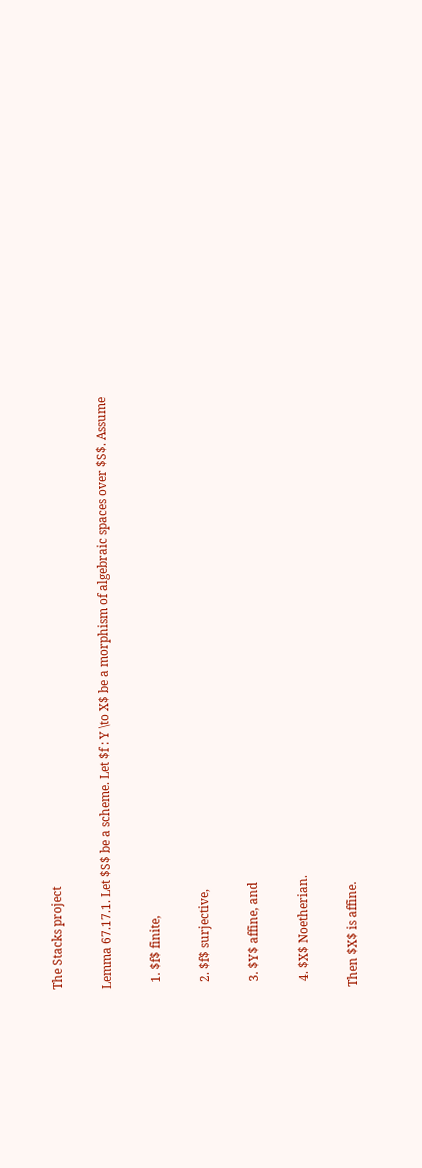The Stacks project

Lemma 67.17.1. Let $S$ be a scheme. Let $f : Y \to X$ be a morphism of algebraic spaces over $S$. Assume

  1. $f$ finite,

  2. $f$ surjective,

  3. $Y$ affine, and

  4. $X$ Noetherian.

Then $X$ is affine.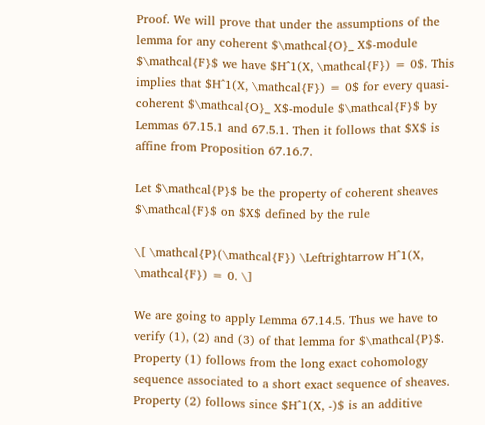Proof. We will prove that under the assumptions of the lemma for any coherent $\mathcal{O}_ X$-module $\mathcal{F}$ we have $H^1(X, \mathcal{F}) = 0$. This implies that $H^1(X, \mathcal{F}) = 0$ for every quasi-coherent $\mathcal{O}_ X$-module $\mathcal{F}$ by Lemmas 67.15.1 and 67.5.1. Then it follows that $X$ is affine from Proposition 67.16.7.

Let $\mathcal{P}$ be the property of coherent sheaves $\mathcal{F}$ on $X$ defined by the rule

\[ \mathcal{P}(\mathcal{F}) \Leftrightarrow H^1(X, \mathcal{F}) = 0. \]

We are going to apply Lemma 67.14.5. Thus we have to verify (1), (2) and (3) of that lemma for $\mathcal{P}$. Property (1) follows from the long exact cohomology sequence associated to a short exact sequence of sheaves. Property (2) follows since $H^1(X, -)$ is an additive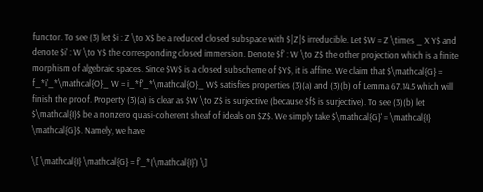functor. To see (3) let $i : Z \to X$ be a reduced closed subspace with $|Z|$ irreducible. Let $W = Z \times _ X Y$ and denote $i' : W \to Y$ the corresponding closed immersion. Denote $f' : W \to Z$ the other projection which is a finite morphism of algebraic spaces. Since $W$ is a closed subscheme of $Y$, it is affine. We claim that $\mathcal{G} = f_*i'_*\mathcal{O}_ W = i_*f'_*\mathcal{O}_ W$ satisfies properties (3)(a) and (3)(b) of Lemma 67.14.5 which will finish the proof. Property (3)(a) is clear as $W \to Z$ is surjective (because $f$ is surjective). To see (3)(b) let $\mathcal{I}$ be a nonzero quasi-coherent sheaf of ideals on $Z$. We simply take $\mathcal{G}' = \mathcal{I} \mathcal{G}$. Namely, we have

\[ \mathcal{I} \mathcal{G} = f'_*(\mathcal{I}') \]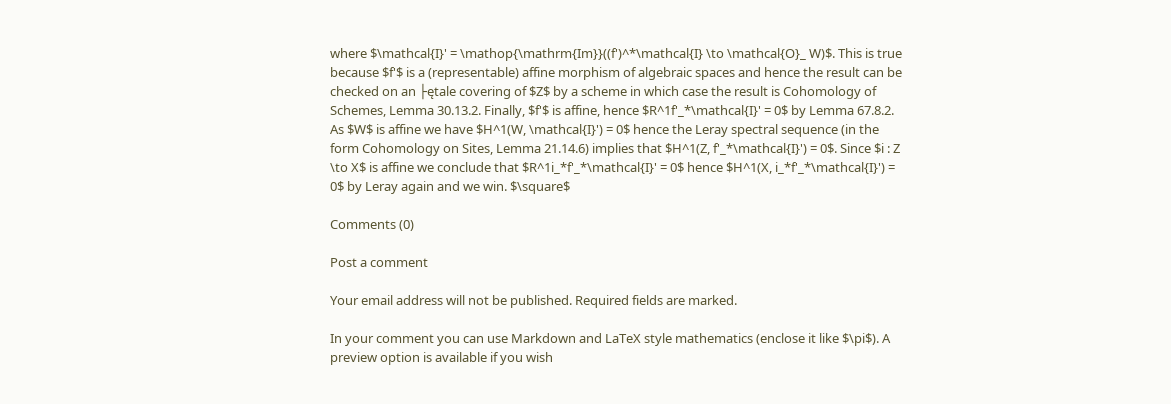where $\mathcal{I}' = \mathop{\mathrm{Im}}((f')^*\mathcal{I} \to \mathcal{O}_ W)$. This is true because $f'$ is a (representable) affine morphism of algebraic spaces and hence the result can be checked on an ├ętale covering of $Z$ by a scheme in which case the result is Cohomology of Schemes, Lemma 30.13.2. Finally, $f'$ is affine, hence $R^1f'_*\mathcal{I}' = 0$ by Lemma 67.8.2. As $W$ is affine we have $H^1(W, \mathcal{I}') = 0$ hence the Leray spectral sequence (in the form Cohomology on Sites, Lemma 21.14.6) implies that $H^1(Z, f'_*\mathcal{I}') = 0$. Since $i : Z \to X$ is affine we conclude that $R^1i_*f'_*\mathcal{I}' = 0$ hence $H^1(X, i_*f'_*\mathcal{I}') = 0$ by Leray again and we win. $\square$

Comments (0)

Post a comment

Your email address will not be published. Required fields are marked.

In your comment you can use Markdown and LaTeX style mathematics (enclose it like $\pi$). A preview option is available if you wish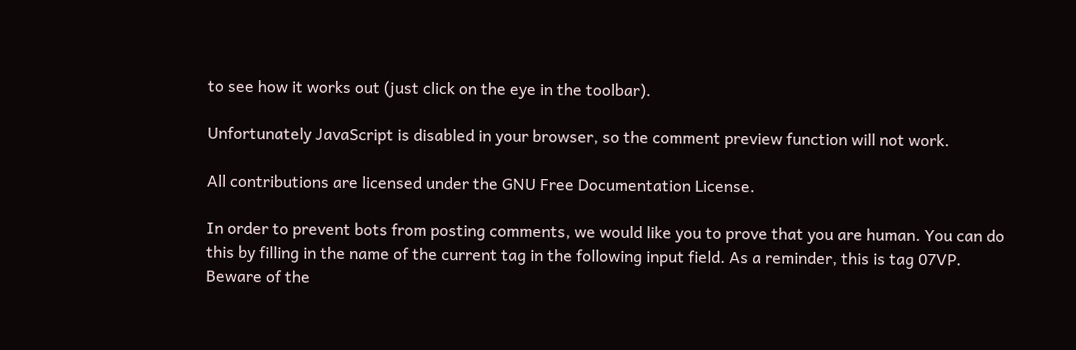to see how it works out (just click on the eye in the toolbar).

Unfortunately JavaScript is disabled in your browser, so the comment preview function will not work.

All contributions are licensed under the GNU Free Documentation License.

In order to prevent bots from posting comments, we would like you to prove that you are human. You can do this by filling in the name of the current tag in the following input field. As a reminder, this is tag 07VP. Beware of the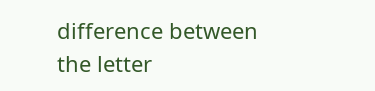difference between the letter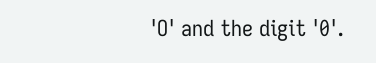'O' and the digit '0'.